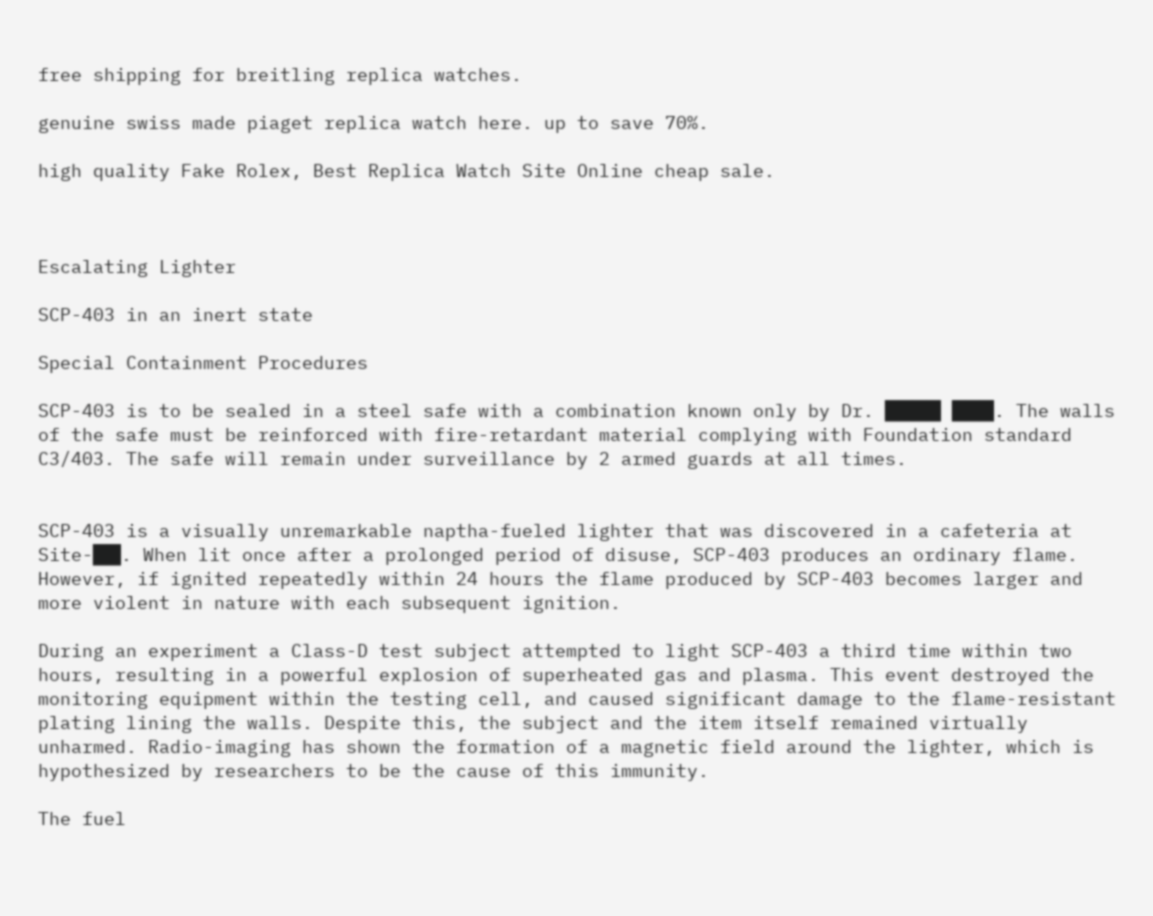free shipping for breitling replica watches.

genuine swiss made piaget replica watch here. up to save 70%.

high quality Fake Rolex, Best Replica Watch Site Online cheap sale.



Escalating Lighter

SCP-403 in an inert state

Special Containment Procedures

SCP-403 is to be sealed in a steel safe with a combination known only by Dr. ████ ███. The walls of the safe must be reinforced with fire-retardant material complying with Foundation standard C3/403. The safe will remain under surveillance by 2 armed guards at all times.


SCP-403 is a visually unremarkable naptha-fueled lighter that was discovered in a cafeteria at Site-██. When lit once after a prolonged period of disuse, SCP-403 produces an ordinary flame. However, if ignited repeatedly within 24 hours the flame produced by SCP-403 becomes larger and more violent in nature with each subsequent ignition.

During an experiment a Class-D test subject attempted to light SCP-403 a third time within two hours, resulting in a powerful explosion of superheated gas and plasma. This event destroyed the monitoring equipment within the testing cell, and caused significant damage to the flame-resistant plating lining the walls. Despite this, the subject and the item itself remained virtually unharmed. Radio-imaging has shown the formation of a magnetic field around the lighter, which is hypothesized by researchers to be the cause of this immunity.

The fuel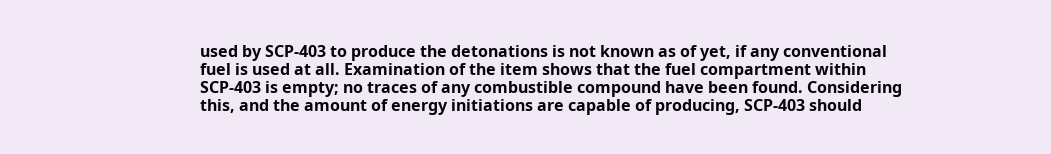used by SCP-403 to produce the detonations is not known as of yet, if any conventional fuel is used at all. Examination of the item shows that the fuel compartment within SCP-403 is empty; no traces of any combustible compound have been found. Considering this, and the amount of energy initiations are capable of producing, SCP-403 should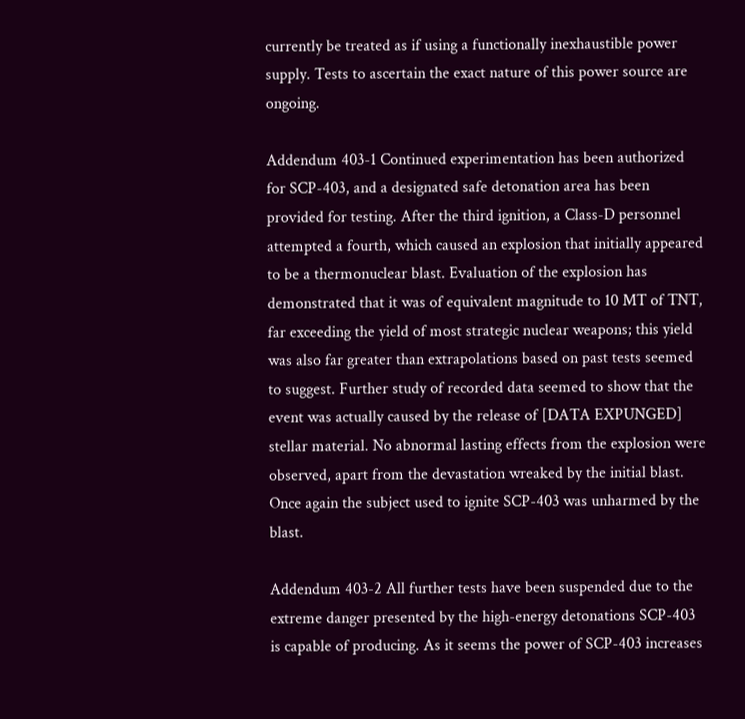currently be treated as if using a functionally inexhaustible power supply. Tests to ascertain the exact nature of this power source are ongoing.

Addendum 403-1 Continued experimentation has been authorized for SCP-403, and a designated safe detonation area has been provided for testing. After the third ignition, a Class-D personnel attempted a fourth, which caused an explosion that initially appeared to be a thermonuclear blast. Evaluation of the explosion has demonstrated that it was of equivalent magnitude to 10 MT of TNT, far exceeding the yield of most strategic nuclear weapons; this yield was also far greater than extrapolations based on past tests seemed to suggest. Further study of recorded data seemed to show that the event was actually caused by the release of [DATA EXPUNGED] stellar material. No abnormal lasting effects from the explosion were observed, apart from the devastation wreaked by the initial blast. Once again the subject used to ignite SCP-403 was unharmed by the blast.

Addendum 403-2 All further tests have been suspended due to the extreme danger presented by the high-energy detonations SCP-403 is capable of producing. As it seems the power of SCP-403 increases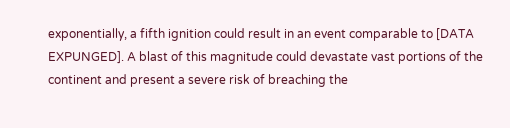exponentially, a fifth ignition could result in an event comparable to [DATA EXPUNGED]. A blast of this magnitude could devastate vast portions of the continent and present a severe risk of breaching the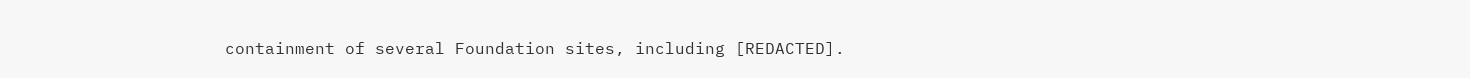containment of several Foundation sites, including [REDACTED].